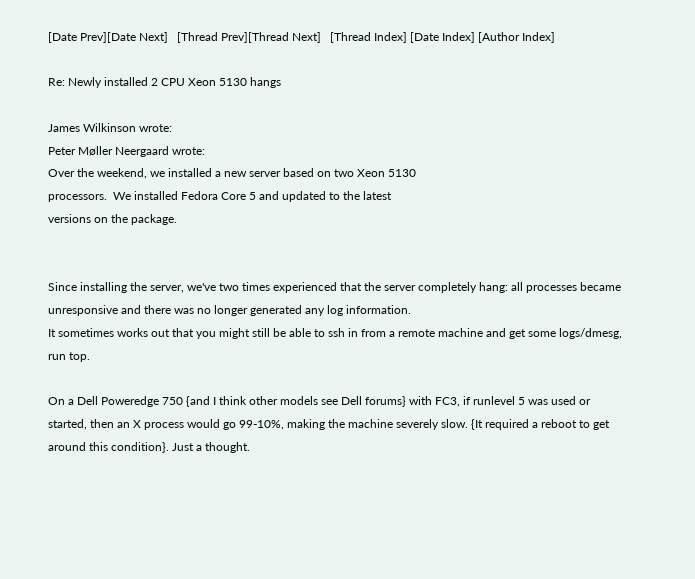[Date Prev][Date Next]   [Thread Prev][Thread Next]   [Thread Index] [Date Index] [Author Index]

Re: Newly installed 2 CPU Xeon 5130 hangs

James Wilkinson wrote:
Peter Møller Neergaard wrote:
Over the weekend, we installed a new server based on two Xeon 5130
processors.  We installed Fedora Core 5 and updated to the latest
versions on the package.


Since installing the server, we've two times experienced that the server completely hang: all processes became unresponsive and there was no longer generated any log information.
It sometimes works out that you might still be able to ssh in from a remote machine and get some logs/dmesg, run top.

On a Dell Poweredge 750 {and I think other models see Dell forums} with FC3, if runlevel 5 was used or started, then an X process would go 99-10%, making the machine severely slow. {It required a reboot to get around this condition}. Just a thought.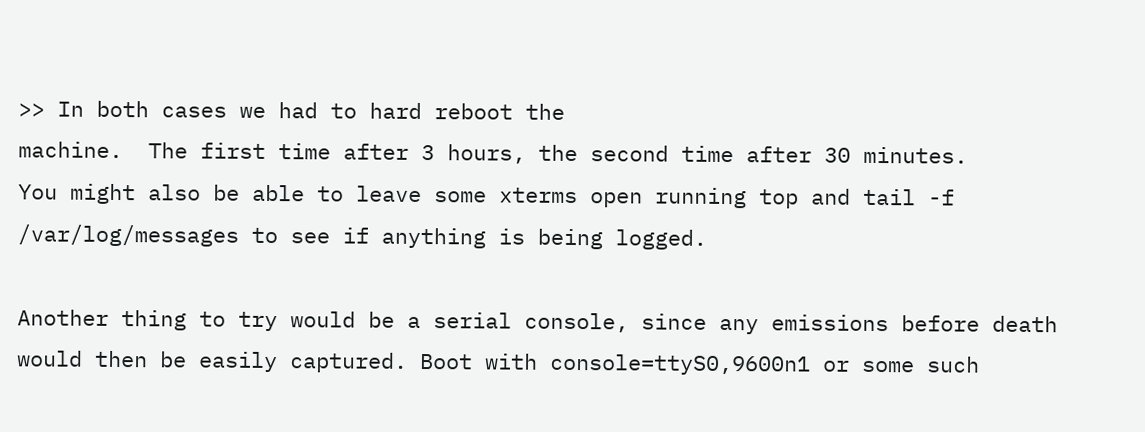>> In both cases we had to hard reboot the
machine.  The first time after 3 hours, the second time after 30 minutes.
You might also be able to leave some xterms open running top and tail -f /var/log/messages to see if anything is being logged.

Another thing to try would be a serial console, since any emissions before death would then be easily captured. Boot with console=ttyS0,9600n1 or some such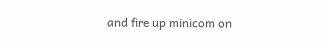and fire up minicom on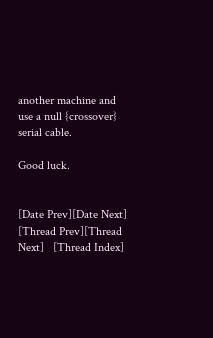another machine and use a null {crossover} serial cable.

Good luck.


[Date Prev][Date Next]   [Thread Prev][Thread Next]   [Thread Index]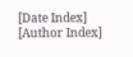[Date Index] [Author Index]